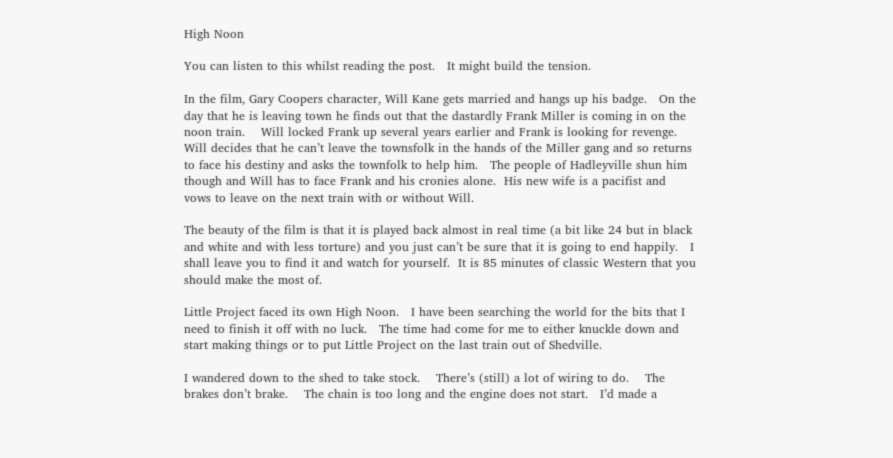High Noon

You can listen to this whilst reading the post.   It might build the tension.

In the film, Gary Coopers character, Will Kane gets married and hangs up his badge.   On the day that he is leaving town he finds out that the dastardly Frank Miller is coming in on the noon train.    Will locked Frank up several years earlier and Frank is looking for revenge.    Will decides that he can’t leave the townsfolk in the hands of the Miller gang and so returns to face his destiny and asks the townfolk to help him.   The people of Hadleyville shun him though and Will has to face Frank and his cronies alone.  His new wife is a pacifist and vows to leave on the next train with or without Will.

The beauty of the film is that it is played back almost in real time (a bit like 24 but in black and white and with less torture) and you just can’t be sure that it is going to end happily.   I shall leave you to find it and watch for yourself.  It is 85 minutes of classic Western that you should make the most of.

Little Project faced its own High Noon.   I have been searching the world for the bits that I need to finish it off with no luck.   The time had come for me to either knuckle down and start making things or to put Little Project on the last train out of Shedville.

I wandered down to the shed to take stock.    There’s (still) a lot of wiring to do.    The brakes don’t brake.    The chain is too long and the engine does not start.   I’d made a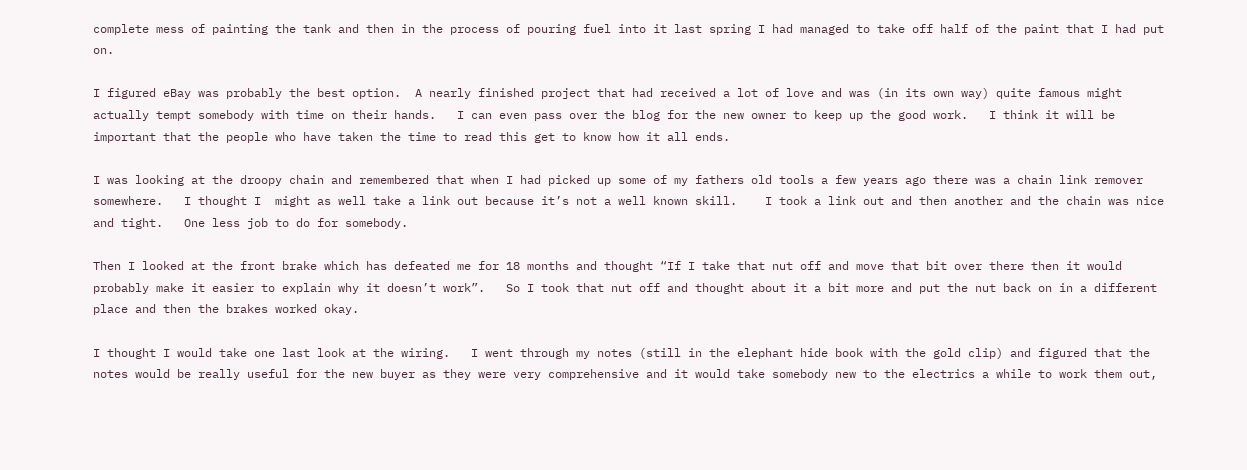complete mess of painting the tank and then in the process of pouring fuel into it last spring I had managed to take off half of the paint that I had put on.

I figured eBay was probably the best option.  A nearly finished project that had received a lot of love and was (in its own way) quite famous might actually tempt somebody with time on their hands.   I can even pass over the blog for the new owner to keep up the good work.   I think it will be important that the people who have taken the time to read this get to know how it all ends.

I was looking at the droopy chain and remembered that when I had picked up some of my fathers old tools a few years ago there was a chain link remover somewhere.   I thought I  might as well take a link out because it’s not a well known skill.    I took a link out and then another and the chain was nice and tight.   One less job to do for somebody.

Then I looked at the front brake which has defeated me for 18 months and thought “If I take that nut off and move that bit over there then it would probably make it easier to explain why it doesn’t work”.   So I took that nut off and thought about it a bit more and put the nut back on in a different place and then the brakes worked okay.

I thought I would take one last look at the wiring.   I went through my notes (still in the elephant hide book with the gold clip) and figured that the notes would be really useful for the new buyer as they were very comprehensive and it would take somebody new to the electrics a while to work them out,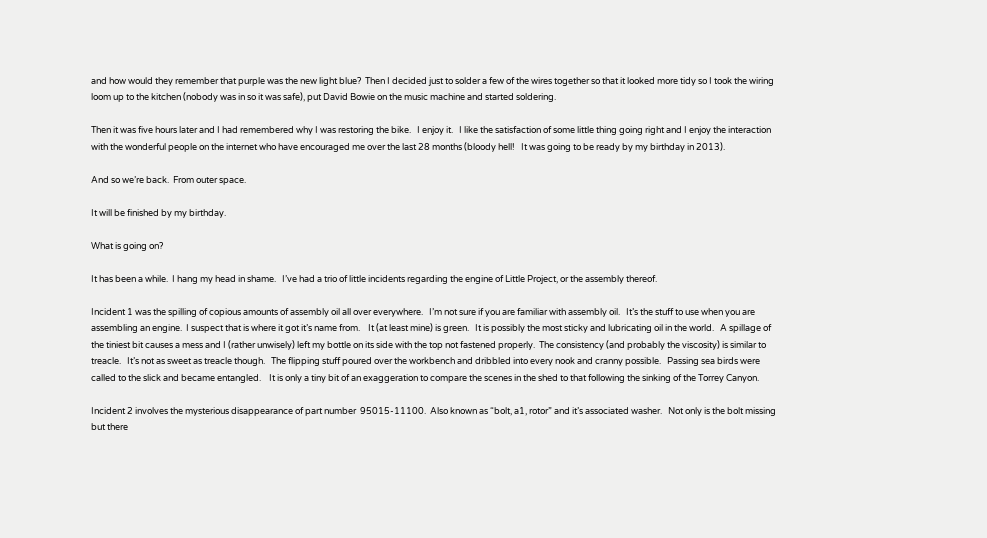and how would they remember that purple was the new light blue?  Then I decided just to solder a few of the wires together so that it looked more tidy so I took the wiring loom up to the kitchen (nobody was in so it was safe), put David Bowie on the music machine and started soldering.

Then it was five hours later and I had remembered why I was restoring the bike.   I enjoy it.   I like the satisfaction of some little thing going right and I enjoy the interaction with the wonderful people on the internet who have encouraged me over the last 28 months (bloody hell!   It was going to be ready by my birthday in 2013).

And so we’re back.  From outer space.

It will be finished by my birthday.

What is going on?

It has been a while.  I hang my head in shame.   I’ve had a trio of little incidents regarding the engine of Little Project, or the assembly thereof.

Incident 1 was the spilling of copious amounts of assembly oil all over everywhere.   I’m not sure if you are familiar with assembly oil.   It’s the stuff to use when you are assembling an engine.  I suspect that is where it got it’s name from.    It (at least mine) is green.   It is possibly the most sticky and lubricating oil in the world.   A spillage of the tiniest bit causes a mess and I (rather unwisely) left my bottle on its side with the top not fastened properly.  The consistency (and probably the viscosity) is similar to treacle.   It’s not as sweet as treacle though.   The flipping stuff poured over the workbench and dribbled into every nook and cranny possible.   Passing sea birds were called to the slick and became entangled.    It is only a tiny bit of an exaggeration to compare the scenes in the shed to that following the sinking of the Torrey Canyon.

Incident 2 involves the mysterious disappearance of part number  95015-11100.  Also known as “bolt, a1, rotor” and it’s associated washer.   Not only is the bolt missing but there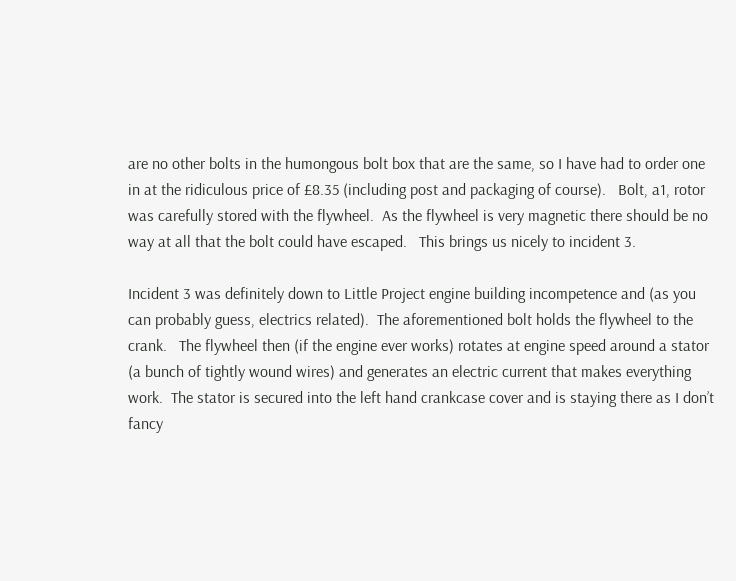are no other bolts in the humongous bolt box that are the same, so I have had to order one in at the ridiculous price of £8.35 (including post and packaging of course).   Bolt, a1, rotor was carefully stored with the flywheel.  As the flywheel is very magnetic there should be no way at all that the bolt could have escaped.   This brings us nicely to incident 3.

Incident 3 was definitely down to Little Project engine building incompetence and (as you can probably guess, electrics related).  The aforementioned bolt holds the flywheel to the crank.   The flywheel then (if the engine ever works) rotates at engine speed around a stator (a bunch of tightly wound wires) and generates an electric current that makes everything work.  The stator is secured into the left hand crankcase cover and is staying there as I don’t fancy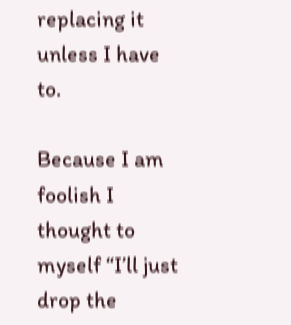replacing it unless I have to.

Because I am foolish I thought to myself “I’ll just drop the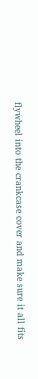flywheel into the crankcase cover and make sure it all fits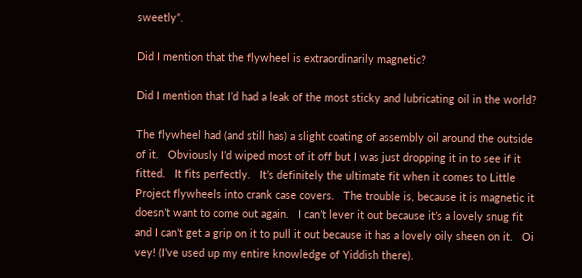sweetly”.

Did I mention that the flywheel is extraordinarily magnetic?

Did I mention that I’d had a leak of the most sticky and lubricating oil in the world?

The flywheel had (and still has) a slight coating of assembly oil around the outside of it.   Obviously I’d wiped most of it off but I was just dropping it in to see if it fitted.   It fits perfectly.   It’s definitely the ultimate fit when it comes to Little Project flywheels into crank case covers.   The trouble is, because it is magnetic it doesn’t want to come out again.   I can’t lever it out because it’s a lovely snug fit and I can’t get a grip on it to pull it out because it has a lovely oily sheen on it.   Oi vey! (I’ve used up my entire knowledge of Yiddish there).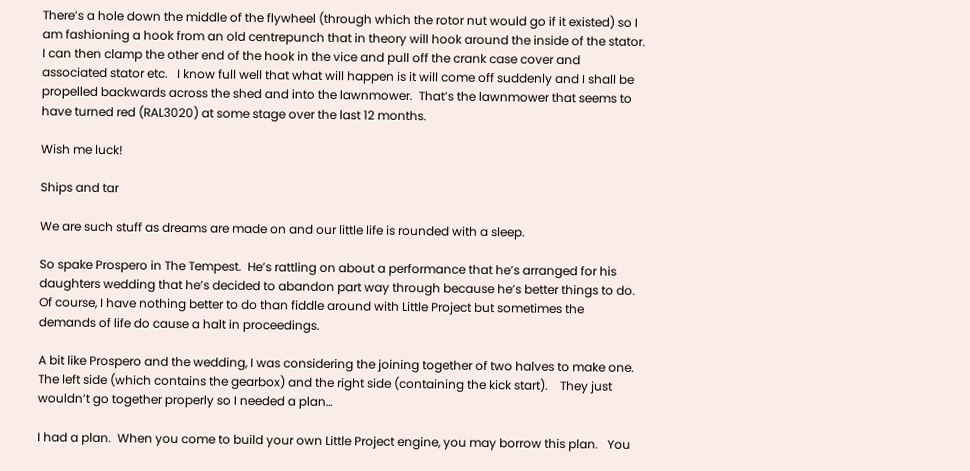There’s a hole down the middle of the flywheel (through which the rotor nut would go if it existed) so I am fashioning a hook from an old centrepunch that in theory will hook around the inside of the stator.  I can then clamp the other end of the hook in the vice and pull off the crank case cover and associated stator etc.   I know full well that what will happen is it will come off suddenly and I shall be propelled backwards across the shed and into the lawnmower.  That’s the lawnmower that seems to have turned red (RAL3020) at some stage over the last 12 months.

Wish me luck!

Ships and tar

We are such stuff as dreams are made on and our little life is rounded with a sleep.

So spake Prospero in The Tempest.  He’s rattling on about a performance that he’s arranged for his daughters wedding that he’s decided to abandon part way through because he’s better things to do.    Of course, I have nothing better to do than fiddle around with Little Project but sometimes the demands of life do cause a halt in proceedings.

A bit like Prospero and the wedding, I was considering the joining together of two halves to make one.   The left side (which contains the gearbox) and the right side (containing the kick start).    They just wouldn’t go together properly so I needed a plan…

I had a plan.  When you come to build your own Little Project engine, you may borrow this plan.   You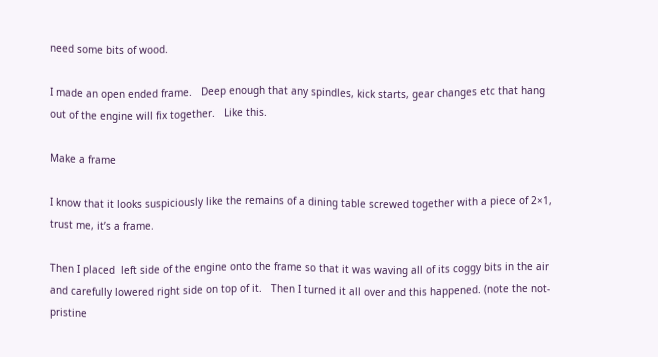need some bits of wood.

I made an open ended frame.   Deep enough that any spindles, kick starts, gear changes etc that hang out of the engine will fix together.   Like this.

Make a frame

I know that it looks suspiciously like the remains of a dining table screwed together with a piece of 2×1, trust me, it’s a frame.

Then I placed  left side of the engine onto the frame so that it was waving all of its coggy bits in the air and carefully lowered right side on top of it.   Then I turned it all over and this happened. (note the not-pristine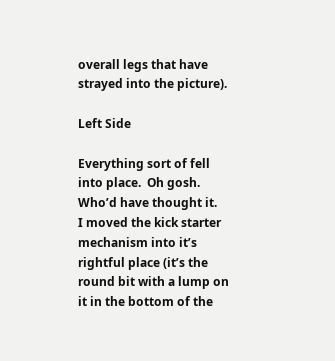overall legs that have strayed into the picture).

Left Side

Everything sort of fell into place.  Oh gosh.   Who’d have thought it.   I moved the kick starter mechanism into it’s rightful place (it’s the round bit with a lump on it in the bottom of the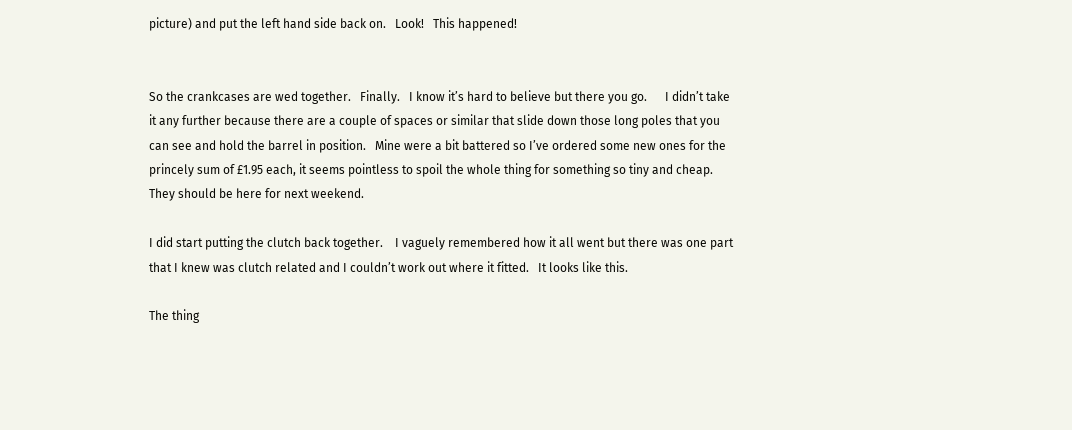picture) and put the left hand side back on.   Look!   This happened!


So the crankcases are wed together.   Finally.   I know it’s hard to believe but there you go.      I didn’t take it any further because there are a couple of spaces or similar that slide down those long poles that you can see and hold the barrel in position.   Mine were a bit battered so I’ve ordered some new ones for the princely sum of £1.95 each, it seems pointless to spoil the whole thing for something so tiny and cheap.   They should be here for next weekend.

I did start putting the clutch back together.    I vaguely remembered how it all went but there was one part that I knew was clutch related and I couldn’t work out where it fitted.   It looks like this.

The thing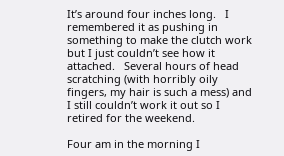It’s around four inches long.   I remembered it as pushing in something to make the clutch work but I just couldn’t see how it attached.   Several hours of head scratching (with horribly oily fingers, my hair is such a mess) and I still couldn’t work it out so I retired for the weekend.

Four am in the morning I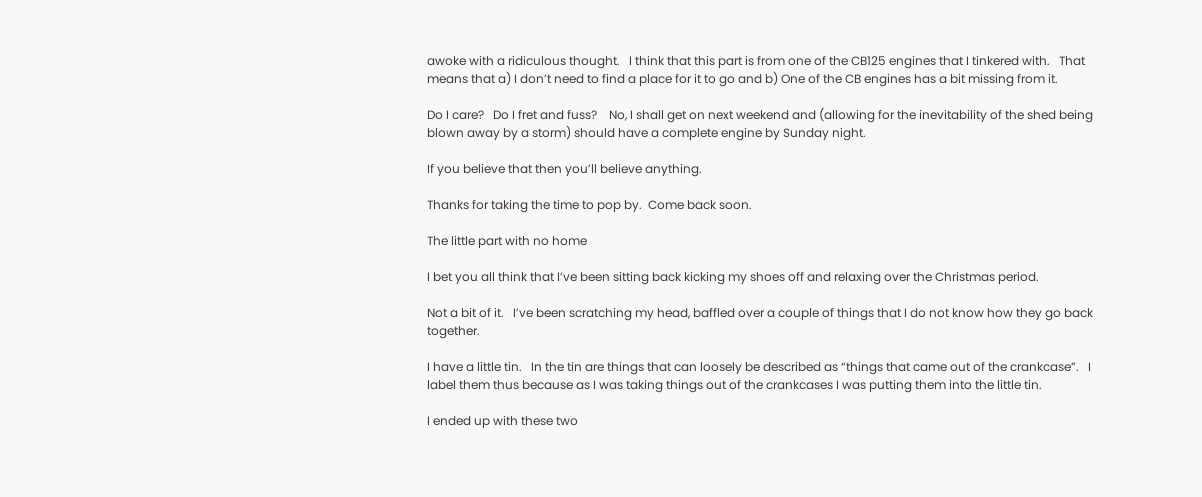awoke with a ridiculous thought.   I think that this part is from one of the CB125 engines that I tinkered with.   That means that a) I don’t need to find a place for it to go and b) One of the CB engines has a bit missing from it.

Do I care?   Do I fret and fuss?    No, I shall get on next weekend and (allowing for the inevitability of the shed being blown away by a storm) should have a complete engine by Sunday night.

If you believe that then you’ll believe anything.

Thanks for taking the time to pop by.  Come back soon.

The little part with no home

I bet you all think that I’ve been sitting back kicking my shoes off and relaxing over the Christmas period.

Not a bit of it.   I’ve been scratching my head, baffled over a couple of things that I do not know how they go back together.

I have a little tin.   In the tin are things that can loosely be described as “things that came out of the crankcase”.   I label them thus because as I was taking things out of the crankcases I was putting them into the little tin.

I ended up with these two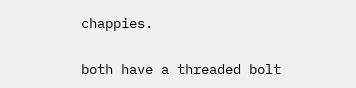chappies.


both have a threaded bolt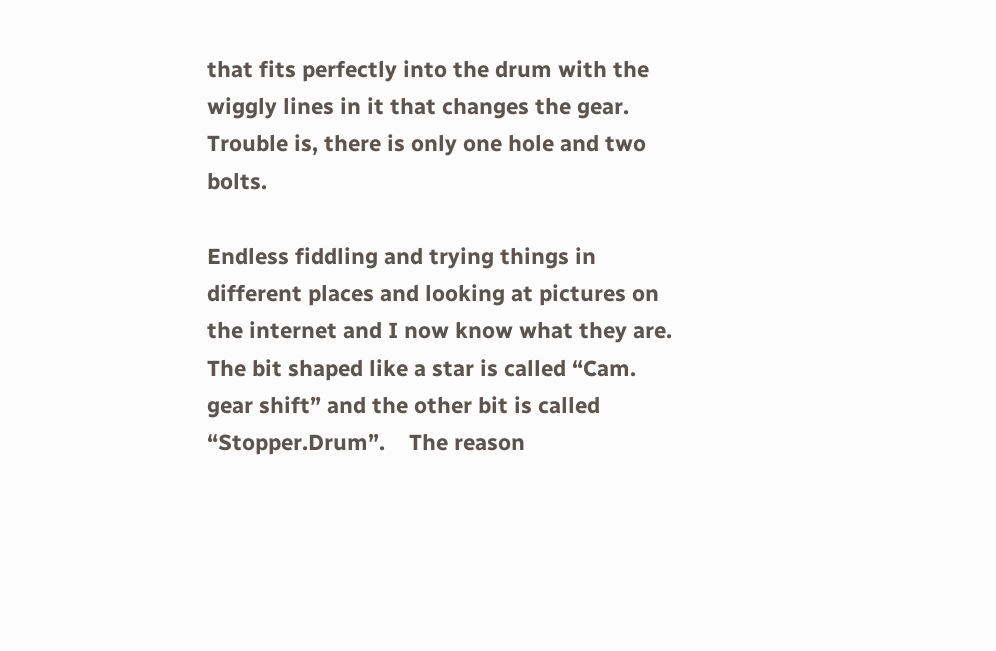that fits perfectly into the drum with the wiggly lines in it that changes the gear.  Trouble is, there is only one hole and two bolts.

Endless fiddling and trying things in different places and looking at pictures on the internet and I now know what they are.  The bit shaped like a star is called “Cam. gear shift” and the other bit is called “Stopper.Drum”.    The reason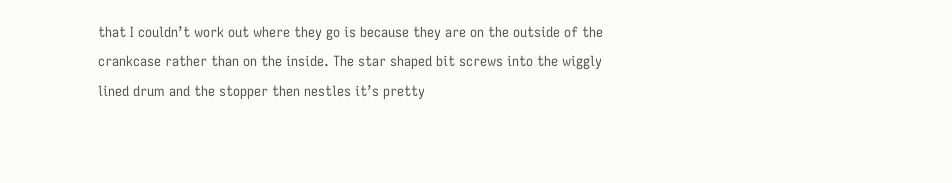that I couldn’t work out where they go is because they are on the outside of the crankcase rather than on the inside. The star shaped bit screws into the wiggly lined drum and the stopper then nestles it’s pretty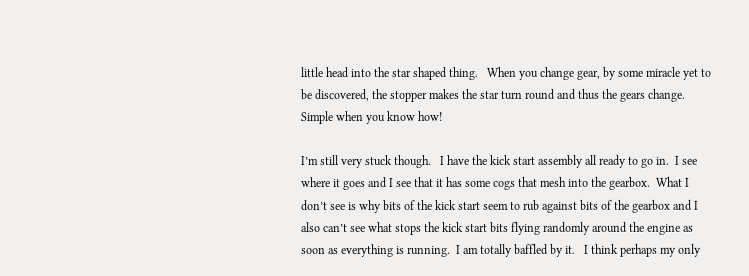little head into the star shaped thing.   When you change gear, by some miracle yet to be discovered, the stopper makes the star turn round and thus the gears change.  Simple when you know how!

I’m still very stuck though.   I have the kick start assembly all ready to go in.  I see where it goes and I see that it has some cogs that mesh into the gearbox.  What I don’t see is why bits of the kick start seem to rub against bits of the gearbox and I also can’t see what stops the kick start bits flying randomly around the engine as soon as everything is running.  I am totally baffled by it.   I think perhaps my only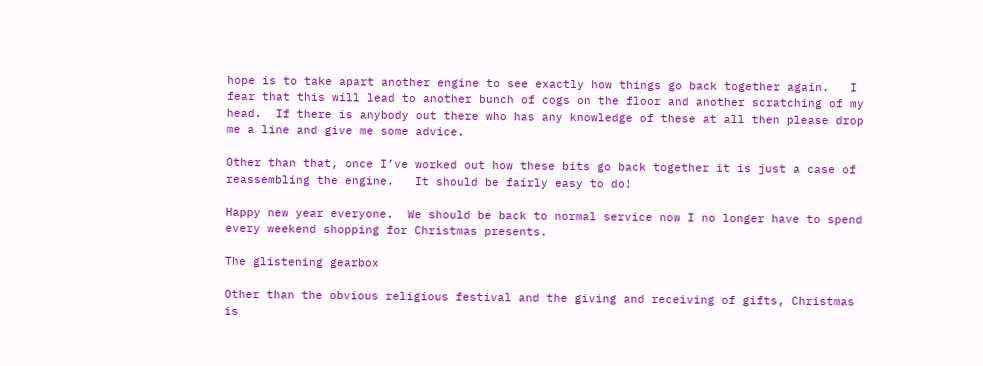hope is to take apart another engine to see exactly how things go back together again.   I fear that this will lead to another bunch of cogs on the floor and another scratching of my head.  If there is anybody out there who has any knowledge of these at all then please drop me a line and give me some advice.

Other than that, once I’ve worked out how these bits go back together it is just a case of reassembling the engine.   It should be fairly easy to do!

Happy new year everyone.  We should be back to normal service now I no longer have to spend every weekend shopping for Christmas presents.

The glistening gearbox

Other than the obvious religious festival and the giving and receiving of gifts, Christmas is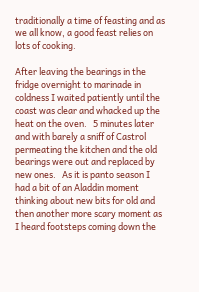traditionally a time of feasting and as we all know, a good feast relies on lots of cooking.

After leaving the bearings in the fridge overnight to marinade in coldness I waited patiently until the coast was clear and whacked up the heat on the oven.   5 minutes later and with barely a sniff of Castrol permeating the kitchen and the old bearings were out and replaced by new ones.   As it is panto season I had a bit of an Aladdin moment thinking about new bits for old and then another more scary moment as I heard footsteps coming down the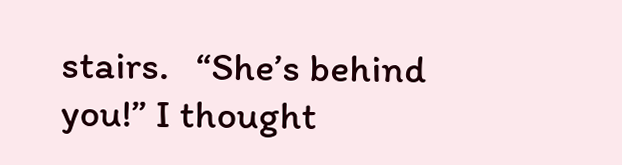stairs.   “She’s behind you!” I thought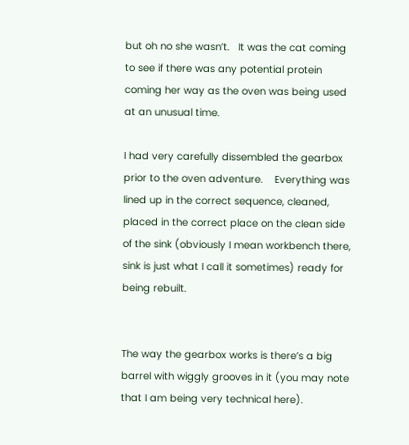but oh no she wasn’t.   It was the cat coming to see if there was any potential protein coming her way as the oven was being used at an unusual time.

I had very carefully dissembled the gearbox prior to the oven adventure.    Everything was lined up in the correct sequence, cleaned, placed in the correct place on the clean side of the sink (obviously I mean workbench there, sink is just what I call it sometimes) ready for being rebuilt.


The way the gearbox works is there’s a big barrel with wiggly grooves in it (you may note that I am being very technical here).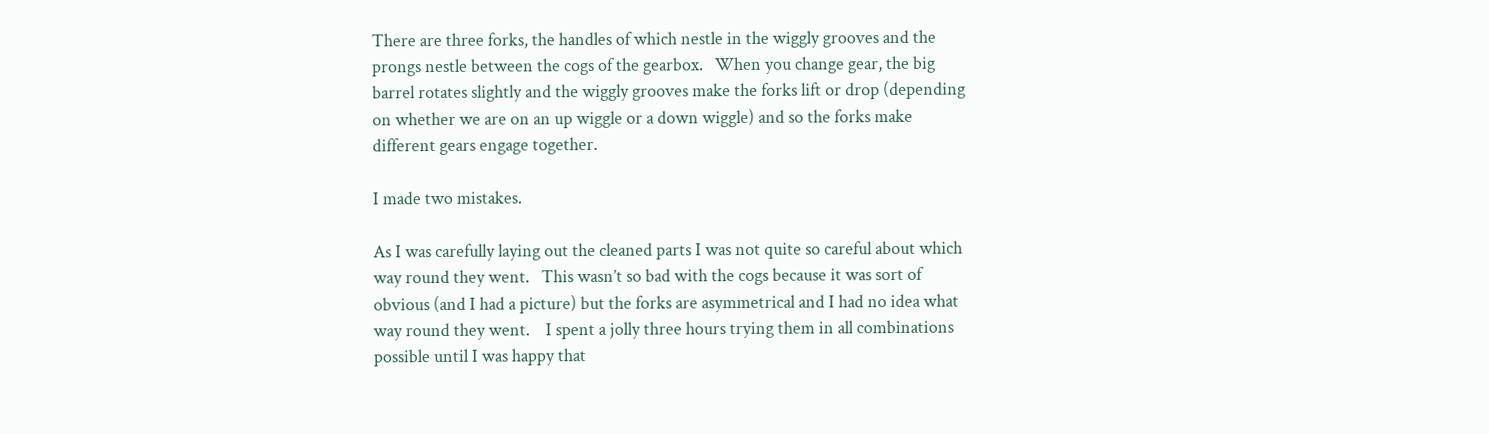There are three forks, the handles of which nestle in the wiggly grooves and the prongs nestle between the cogs of the gearbox.   When you change gear, the big barrel rotates slightly and the wiggly grooves make the forks lift or drop (depending on whether we are on an up wiggle or a down wiggle) and so the forks make different gears engage together.

I made two mistakes.

As I was carefully laying out the cleaned parts I was not quite so careful about which way round they went.   This wasn’t so bad with the cogs because it was sort of obvious (and I had a picture) but the forks are asymmetrical and I had no idea what way round they went.    I spent a jolly three hours trying them in all combinations possible until I was happy that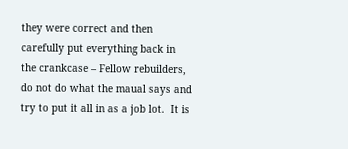they were correct and then carefully put everything back in the crankcase – Fellow rebuilders, do not do what the maual says and try to put it all in as a job lot.  It is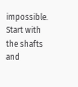impossible.   Start with the shafts and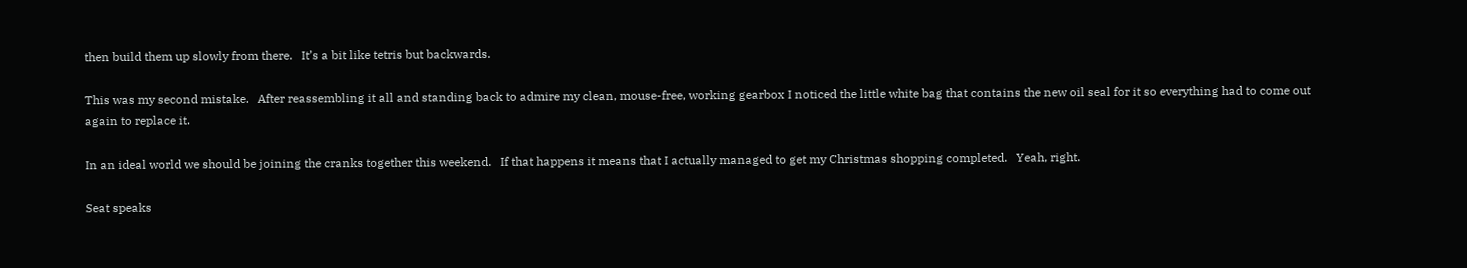then build them up slowly from there.   It’s a bit like tetris but backwards.

This was my second mistake.   After reassembling it all and standing back to admire my clean, mouse-free, working gearbox I noticed the little white bag that contains the new oil seal for it so everything had to come out again to replace it.

In an ideal world we should be joining the cranks together this weekend.   If that happens it means that I actually managed to get my Christmas shopping completed.   Yeah, right.

Seat speaks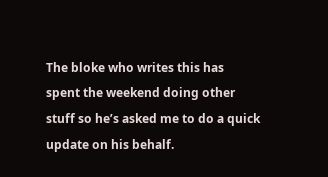The bloke who writes this has spent the weekend doing other stuff so he’s asked me to do a quick update on his behalf.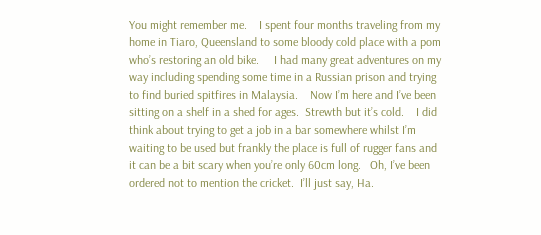You might remember me.    I spent four months traveling from my home in Tiaro, Queensland to some bloody cold place with a pom who’s restoring an old bike.     I had many great adventures on my way including spending some time in a Russian prison and trying to find buried spitfires in Malaysia.    Now I’m here and I’ve been sitting on a shelf in a shed for ages.  Strewth but it’s cold.    I did think about trying to get a job in a bar somewhere whilst I’m waiting to be used but frankly the place is full of rugger fans and it can be a bit scary when you’re only 60cm long.   Oh, I’ve been ordered not to mention the cricket.  I’ll just say, Ha.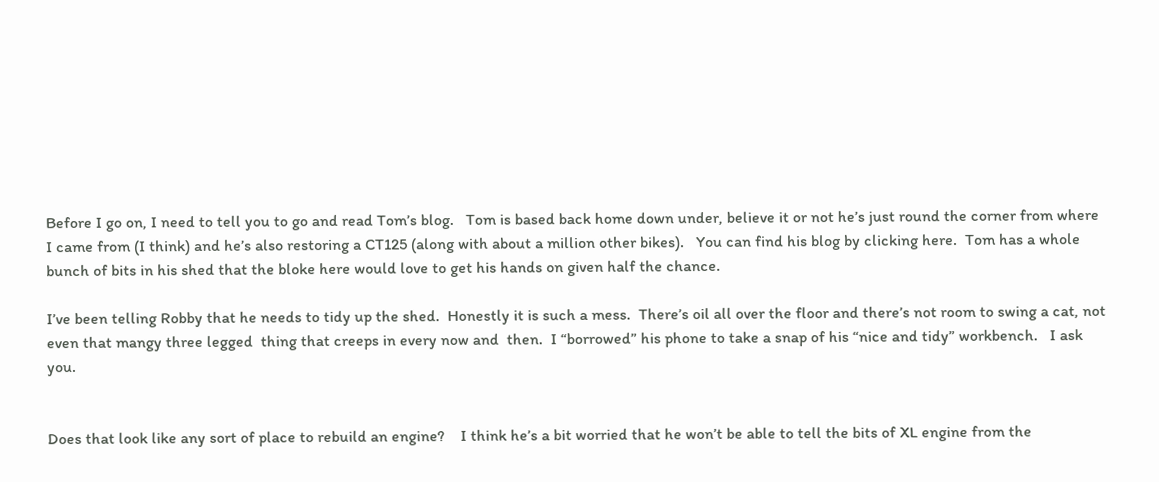Before I go on, I need to tell you to go and read Tom’s blog.   Tom is based back home down under, believe it or not he’s just round the corner from where I came from (I think) and he’s also restoring a CT125 (along with about a million other bikes).   You can find his blog by clicking here.  Tom has a whole bunch of bits in his shed that the bloke here would love to get his hands on given half the chance.

I’ve been telling Robby that he needs to tidy up the shed.  Honestly it is such a mess.  There’s oil all over the floor and there’s not room to swing a cat, not even that mangy three legged  thing that creeps in every now and  then.  I “borrowed” his phone to take a snap of his “nice and tidy” workbench.   I ask you.


Does that look like any sort of place to rebuild an engine?    I think he’s a bit worried that he won’t be able to tell the bits of XL engine from the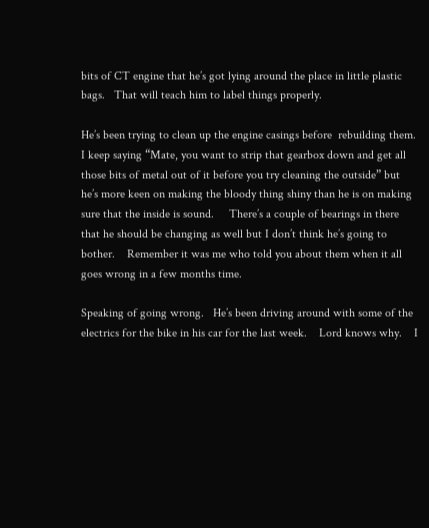bits of CT engine that he’s got lying around the place in little plastic bags.   That will teach him to label things properly.

He’s been trying to clean up the engine casings before  rebuilding them.   I keep saying “Mate, you want to strip that gearbox down and get all those bits of metal out of it before you try cleaning the outside” but he’s more keen on making the bloody thing shiny than he is on making sure that the inside is sound.     There’s a couple of bearings in there that he should be changing as well but I don’t think he’s going to bother.    Remember it was me who told you about them when it all goes wrong in a few months time.

Speaking of going wrong.   He’s been driving around with some of the electrics for the bike in his car for the last week.    Lord knows why.    I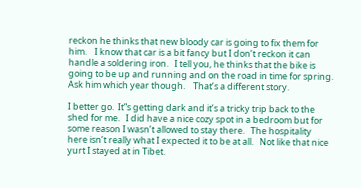reckon he thinks that new bloody car is going to fix them for him.    I know that car is a bit fancy but I don’t reckon it can handle a soldering iron.   I tell you, he thinks that the bike is going to be up and running and on the road in time for spring.    Ask him which year though.    That’s a different story.

I better go.  It”s getting dark and it’s a tricky trip back to the shed for me.   I did have a nice cozy spot in a bedroom but for some reason I wasn’t allowed to stay there.   The hospitality here isn’t really what I expected it to be at all.   Not like that nice yurt I stayed at in Tibet.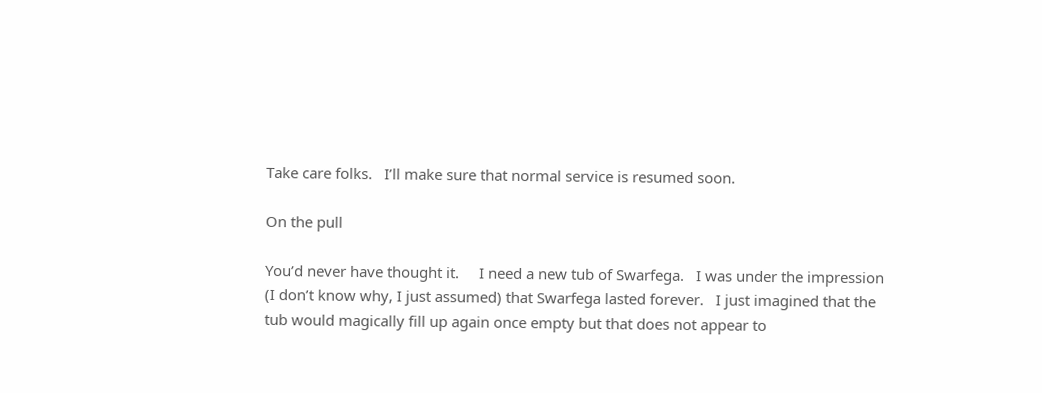Take care folks.   I’ll make sure that normal service is resumed soon.

On the pull

You’d never have thought it.     I need a new tub of Swarfega.   I was under the impression (I don’t know why, I just assumed) that Swarfega lasted forever.   I just imagined that the tub would magically fill up again once empty but that does not appear to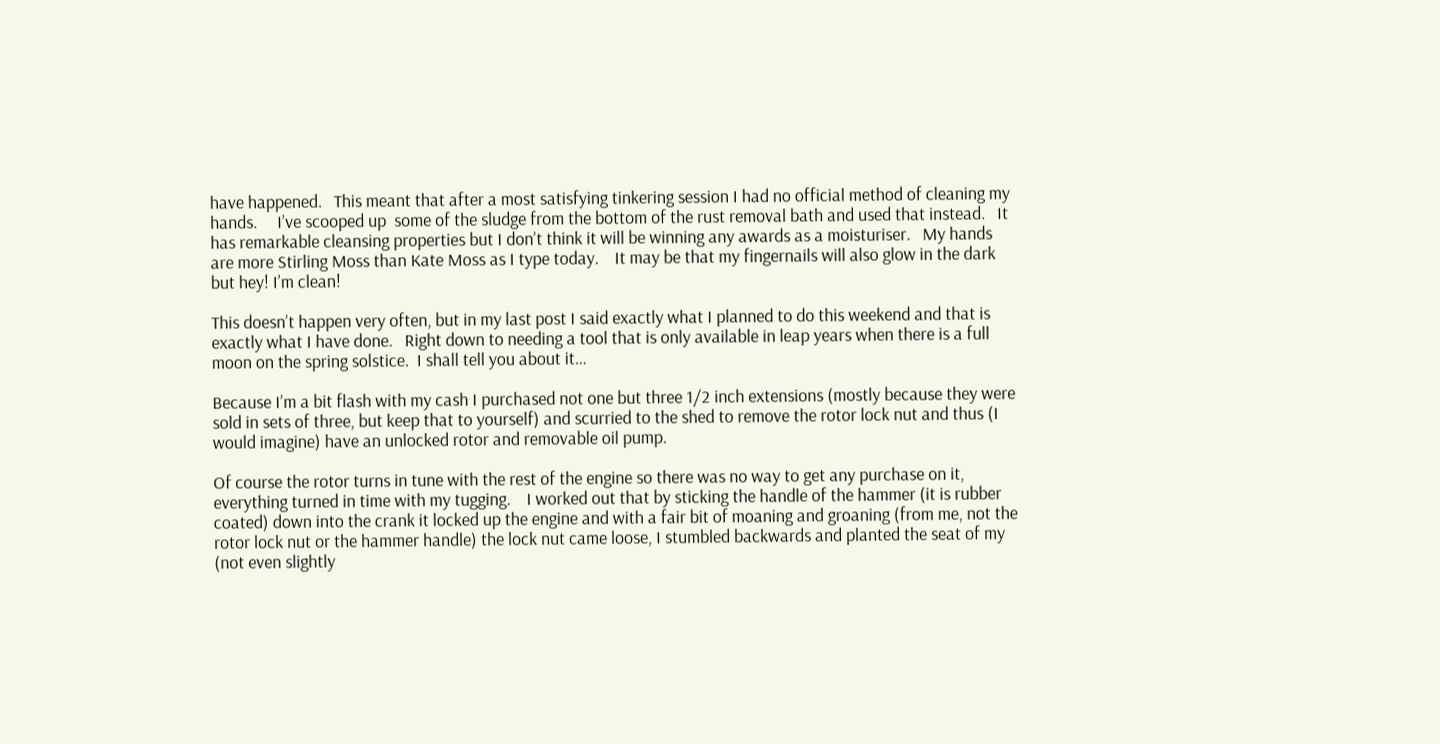have happened.   This meant that after a most satisfying tinkering session I had no official method of cleaning my hands.     I’ve scooped up  some of the sludge from the bottom of the rust removal bath and used that instead.   It has remarkable cleansing properties but I don’t think it will be winning any awards as a moisturiser.   My hands are more Stirling Moss than Kate Moss as I type today.    It may be that my fingernails will also glow in the dark but hey! I’m clean!

This doesn’t happen very often, but in my last post I said exactly what I planned to do this weekend and that is exactly what I have done.   Right down to needing a tool that is only available in leap years when there is a full moon on the spring solstice.  I shall tell you about it…

Because I’m a bit flash with my cash I purchased not one but three 1/2 inch extensions (mostly because they were sold in sets of three, but keep that to yourself) and scurried to the shed to remove the rotor lock nut and thus (I would imagine) have an unlocked rotor and removable oil pump.

Of course the rotor turns in tune with the rest of the engine so there was no way to get any purchase on it, everything turned in time with my tugging.    I worked out that by sticking the handle of the hammer (it is rubber coated) down into the crank it locked up the engine and with a fair bit of moaning and groaning (from me, not the rotor lock nut or the hammer handle) the lock nut came loose, I stumbled backwards and planted the seat of my (not even slightly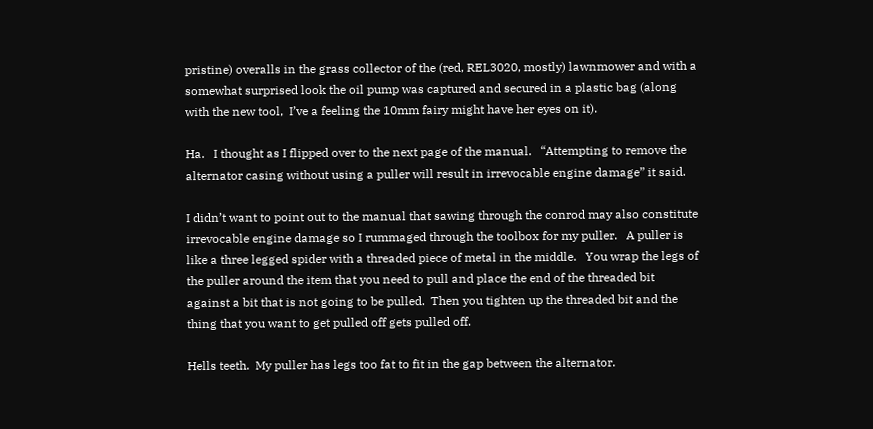pristine) overalls in the grass collector of the (red, REL3020, mostly) lawnmower and with a somewhat surprised look the oil pump was captured and secured in a plastic bag (along with the new tool,  I’ve a feeling the 10mm fairy might have her eyes on it).

Ha.   I thought as I flipped over to the next page of the manual.   “Attempting to remove the alternator casing without using a puller will result in irrevocable engine damage” it said.

I didn’t want to point out to the manual that sawing through the conrod may also constitute irrevocable engine damage so I rummaged through the toolbox for my puller.   A puller is like a three legged spider with a threaded piece of metal in the middle.   You wrap the legs of the puller around the item that you need to pull and place the end of the threaded bit against a bit that is not going to be pulled.  Then you tighten up the threaded bit and the thing that you want to get pulled off gets pulled off.

Hells teeth.  My puller has legs too fat to fit in the gap between the alternator.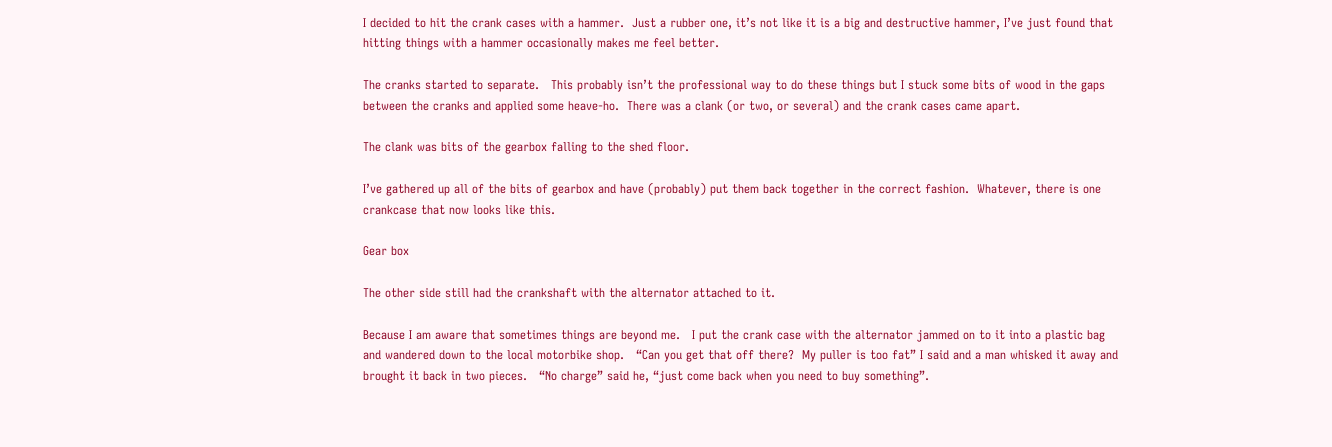I decided to hit the crank cases with a hammer.  Just a rubber one, it’s not like it is a big and destructive hammer, I’ve just found that hitting things with a hammer occasionally makes me feel better.

The cranks started to separate.   This probably isn’t the professional way to do these things but I stuck some bits of wood in the gaps between the cranks and applied some heave-ho.  There was a clank (or two, or several) and the crank cases came apart.

The clank was bits of the gearbox falling to the shed floor.

I’ve gathered up all of the bits of gearbox and have (probably) put them back together in the correct fashion.  Whatever, there is one crankcase that now looks like this.

Gear box

The other side still had the crankshaft with the alternator attached to it.

Because I am aware that sometimes things are beyond me.   I put the crank case with the alternator jammed on to it into a plastic bag and wandered down to the local motorbike shop.   “Can you get that off there?  My puller is too fat” I said and a man whisked it away and brought it back in two pieces.   “No charge” said he, “just come back when you need to buy something”.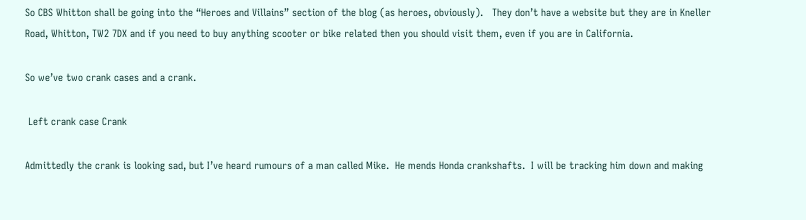So CBS Whitton shall be going into the “Heroes and Villains” section of the blog (as heroes, obviously).   They don’t have a website but they are in Kneller Road, Whitton, TW2 7DX and if you need to buy anything scooter or bike related then you should visit them, even if you are in California.

So we’ve two crank cases and a crank.

 Left crank case Crank

Admittedly the crank is looking sad, but I’ve heard rumours of a man called Mike.  He mends Honda crankshafts.  I will be tracking him down and making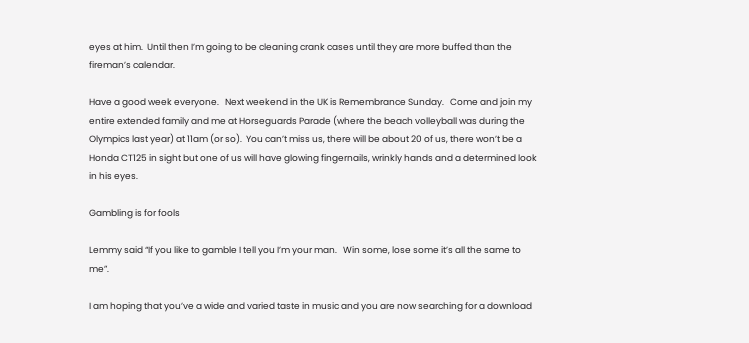eyes at him.  Until then I’m going to be cleaning crank cases until they are more buffed than the fireman’s calendar.

Have a good week everyone.   Next weekend in the UK is Remembrance Sunday.   Come and join my entire extended family and me at Horseguards Parade (where the beach volleyball was during the Olympics last year) at 11am (or so).  You can’t miss us, there will be about 20 of us, there won’t be a Honda CT125 in sight but one of us will have glowing fingernails, wrinkly hands and a determined look in his eyes.

Gambling is for fools

Lemmy said “If you like to gamble I tell you I’m your man.   Win some, lose some it’s all the same to me”.

I am hoping that you’ve a wide and varied taste in music and you are now searching for a download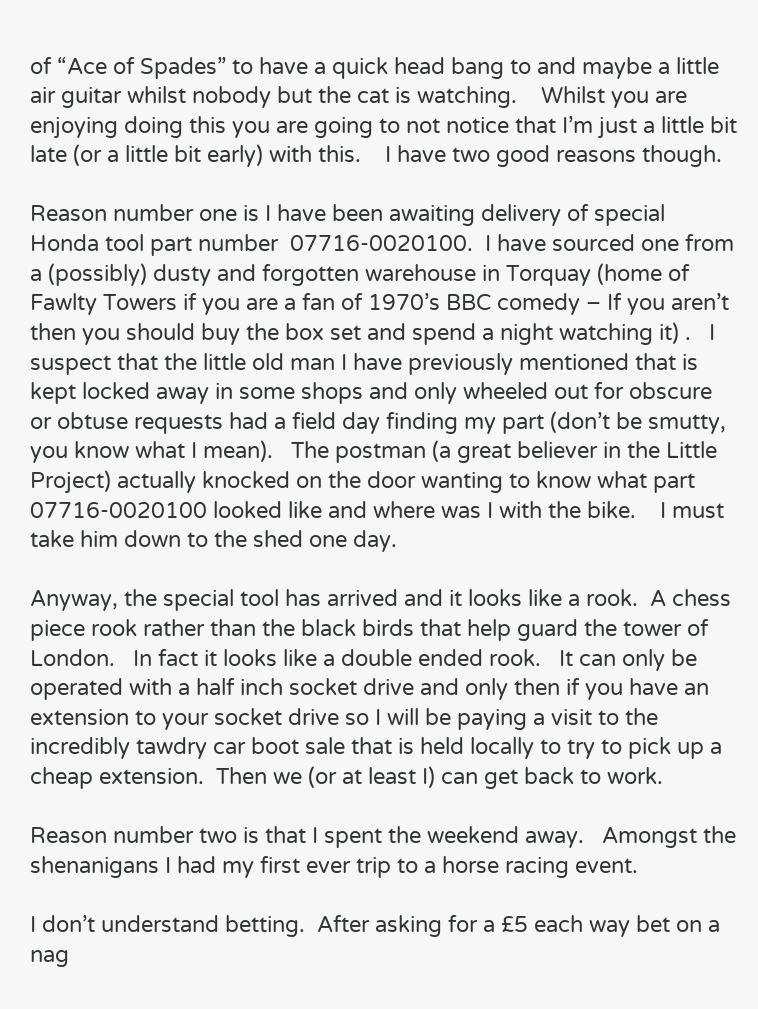of “Ace of Spades” to have a quick head bang to and maybe a little air guitar whilst nobody but the cat is watching.    Whilst you are enjoying doing this you are going to not notice that I’m just a little bit late (or a little bit early) with this.    I have two good reasons though.

Reason number one is I have been awaiting delivery of special Honda tool part number  07716-0020100.  I have sourced one from a (possibly) dusty and forgotten warehouse in Torquay (home of Fawlty Towers if you are a fan of 1970’s BBC comedy – If you aren’t then you should buy the box set and spend a night watching it) .   I suspect that the little old man I have previously mentioned that is kept locked away in some shops and only wheeled out for obscure or obtuse requests had a field day finding my part (don’t be smutty, you know what I mean).   The postman (a great believer in the Little Project) actually knocked on the door wanting to know what part 07716-0020100 looked like and where was I with the bike.    I must take him down to the shed one day.

Anyway, the special tool has arrived and it looks like a rook.  A chess piece rook rather than the black birds that help guard the tower of London.   In fact it looks like a double ended rook.   It can only be operated with a half inch socket drive and only then if you have an extension to your socket drive so I will be paying a visit to the incredibly tawdry car boot sale that is held locally to try to pick up a cheap extension.  Then we (or at least I) can get back to work.

Reason number two is that I spent the weekend away.   Amongst the shenanigans I had my first ever trip to a horse racing event.

I don’t understand betting.  After asking for a £5 each way bet on a nag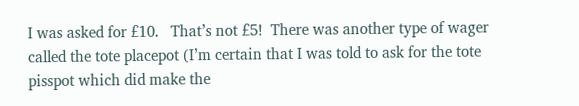I was asked for £10.   That’s not £5!  There was another type of wager called the tote placepot (I’m certain that I was told to ask for the tote pisspot which did make the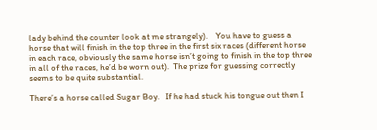lady behind the counter look at me strangely).    You have to guess a horse that will finish in the top three in the first six races (different horse in each race, obviously the same horse isn’t going to finish in the top three in all of the races, he’d be worn out).  The prize for guessing correctly seems to be quite substantial.

There’s a horse called Sugar Boy.   If he had stuck his tongue out then I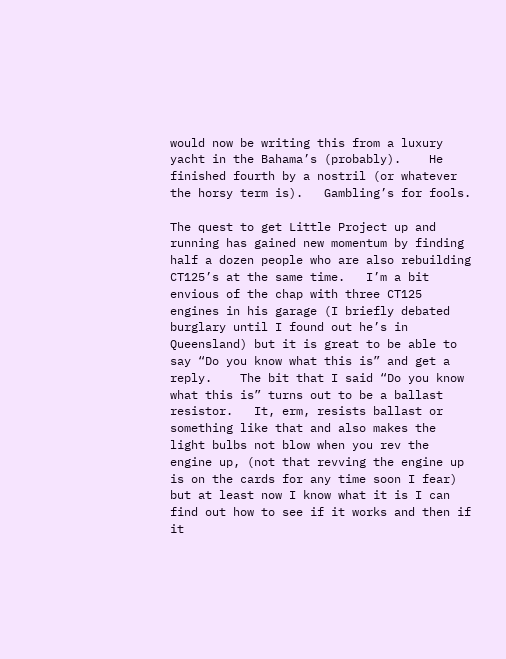would now be writing this from a luxury yacht in the Bahama’s (probably).    He finished fourth by a nostril (or whatever the horsy term is).   Gambling’s for fools.

The quest to get Little Project up and running has gained new momentum by finding half a dozen people who are also rebuilding CT125’s at the same time.   I’m a bit envious of the chap with three CT125 engines in his garage (I briefly debated burglary until I found out he’s in Queensland) but it is great to be able to say “Do you know what this is” and get a reply.    The bit that I said “Do you know what this is” turns out to be a ballast resistor.   It, erm, resists ballast or something like that and also makes the light bulbs not blow when you rev the engine up, (not that revving the engine up is on the cards for any time soon I fear) but at least now I know what it is I can find out how to see if it works and then if it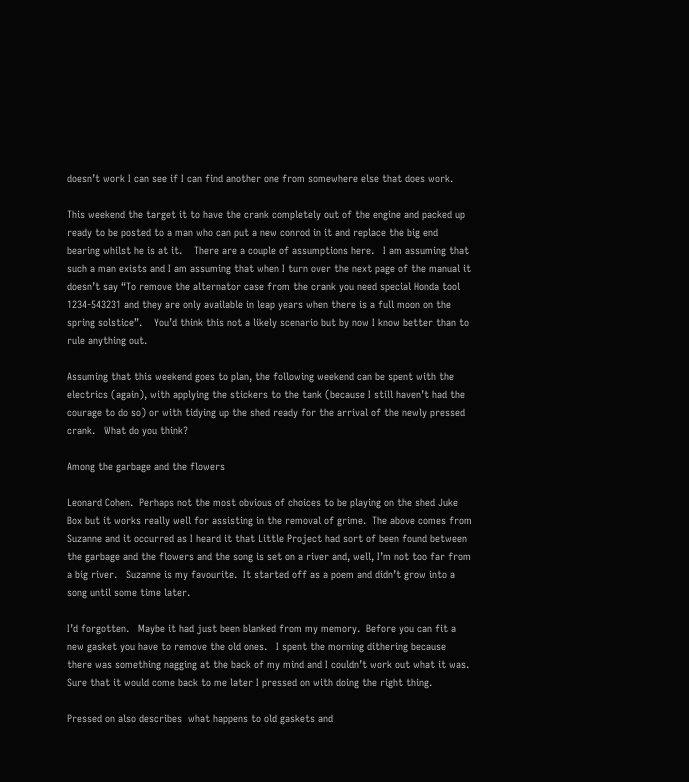doesn’t work I can see if I can find another one from somewhere else that does work.

This weekend the target it to have the crank completely out of the engine and packed up ready to be posted to a man who can put a new conrod in it and replace the big end bearing whilst he is at it.    There are a couple of assumptions here.   I am assuming that such a man exists and I am assuming that when I turn over the next page of the manual it doesn’t say “To remove the alternator case from the crank you need special Honda tool 1234-543231 and they are only available in leap years when there is a full moon on the spring solstice”.    You’d think this not a likely scenario but by now I know better than to rule anything out.

Assuming that this weekend goes to plan, the following weekend can be spent with the electrics (again), with applying the stickers to the tank (because I still haven’t had the courage to do so) or with tidying up the shed ready for the arrival of the newly pressed crank.   What do you think?

Among the garbage and the flowers

Leonard Cohen.  Perhaps not the most obvious of choices to be playing on the shed Juke Box but it works really well for assisting in the removal of grime.  The above comes from Suzanne and it occurred as I heard it that Little Project had sort of been found between the garbage and the flowers and the song is set on a river and, well, I’m not too far from a big river.   Suzanne is my favourite.  It started off as a poem and didn’t grow into a song until some time later.

I’d forgotten.   Maybe it had just been blanked from my memory.  Before you can fit a new gasket you have to remove the old ones.   I spent the morning dithering because there was something nagging at the back of my mind and I couldn’t work out what it was.  Sure that it would come back to me later I pressed on with doing the right thing.

Pressed on also describes  what happens to old gaskets and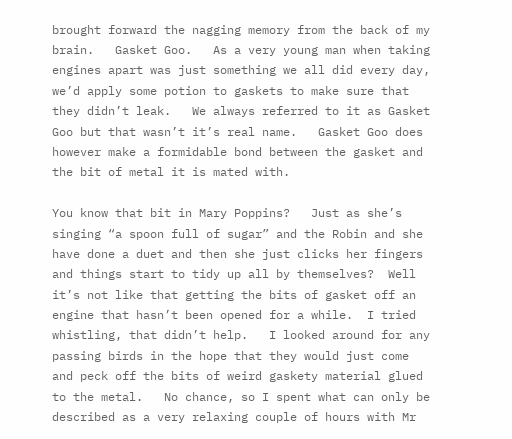brought forward the nagging memory from the back of my brain.   Gasket Goo.   As a very young man when taking engines apart was just something we all did every day, we’d apply some potion to gaskets to make sure that they didn’t leak.   We always referred to it as Gasket Goo but that wasn’t it’s real name.   Gasket Goo does however make a formidable bond between the gasket and the bit of metal it is mated with.

You know that bit in Mary Poppins?   Just as she’s singing “a spoon full of sugar” and the Robin and she have done a duet and then she just clicks her fingers and things start to tidy up all by themselves?  Well it’s not like that getting the bits of gasket off an engine that hasn’t been opened for a while.  I tried whistling, that didn’t help.   I looked around for any passing birds in the hope that they would just come and peck off the bits of weird gaskety material glued to the metal.   No chance, so I spent what can only be described as a very relaxing couple of hours with Mr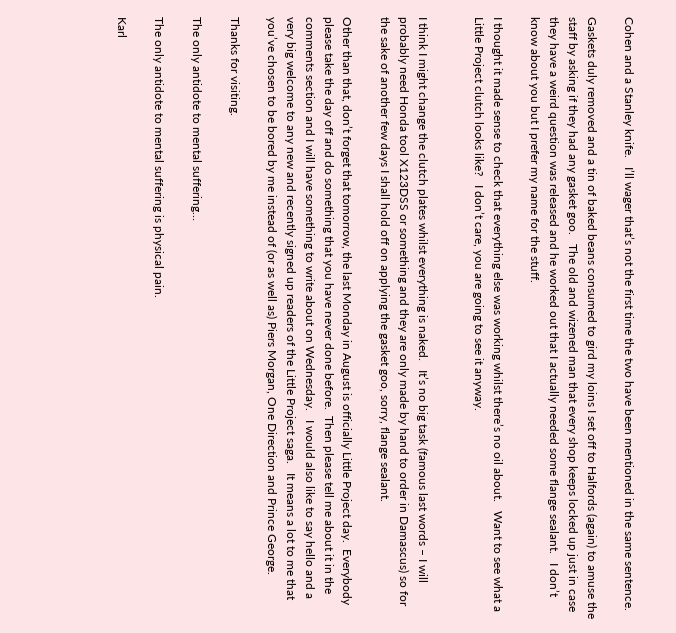Cohen and a Stanley knife.   I’ll wager that’s not the first time the two have been mentioned in the same sentence.

Gaskets duly removed and a tin of baked beans consumed to gird my loins I set off to Halfords (again) to amuse the staff by asking if they had any gasket goo.   The old and wizened man that every shop keeps locked up just in case they have a weird question was released and he worked out that I actually needed some flange sealant.   I don’t know about you but I prefer my name for the stuff.

I thought it made sense to check that everything else was working whilst there’s no oil about.   Want to see what a Little Project clutch looks like?   I don’t care, you are going to see it anyway.


I think I might change the clutch plates whilst everything is naked.   It’s no big task (famous last words – I will probably need Honda tool X123DSS or something and they are only made by hand to order in Damascus) so for the sake of another few days I shall hold off on applying the gasket goo, sorry, flange sealant.

Other than that, don’t forget that tomorrow, the last Monday in August is officially Little Project day.  Everybody please take the day off and do something that you have never done before.  Then please tell me about it in the comments section and I will have something to write about on Wednesday.   I would also like to say hello and a very big welcome to any new and recently signed up readers of the Little Project saga.   It means a lot to me that you’ve chosen to be bored by me instead of (or as well as) Piers Morgan, One Direction and Prince George.

Thanks for visiting.

The only antidote to mental suffering…

The only antidote to mental suffering is physical pain.

Karl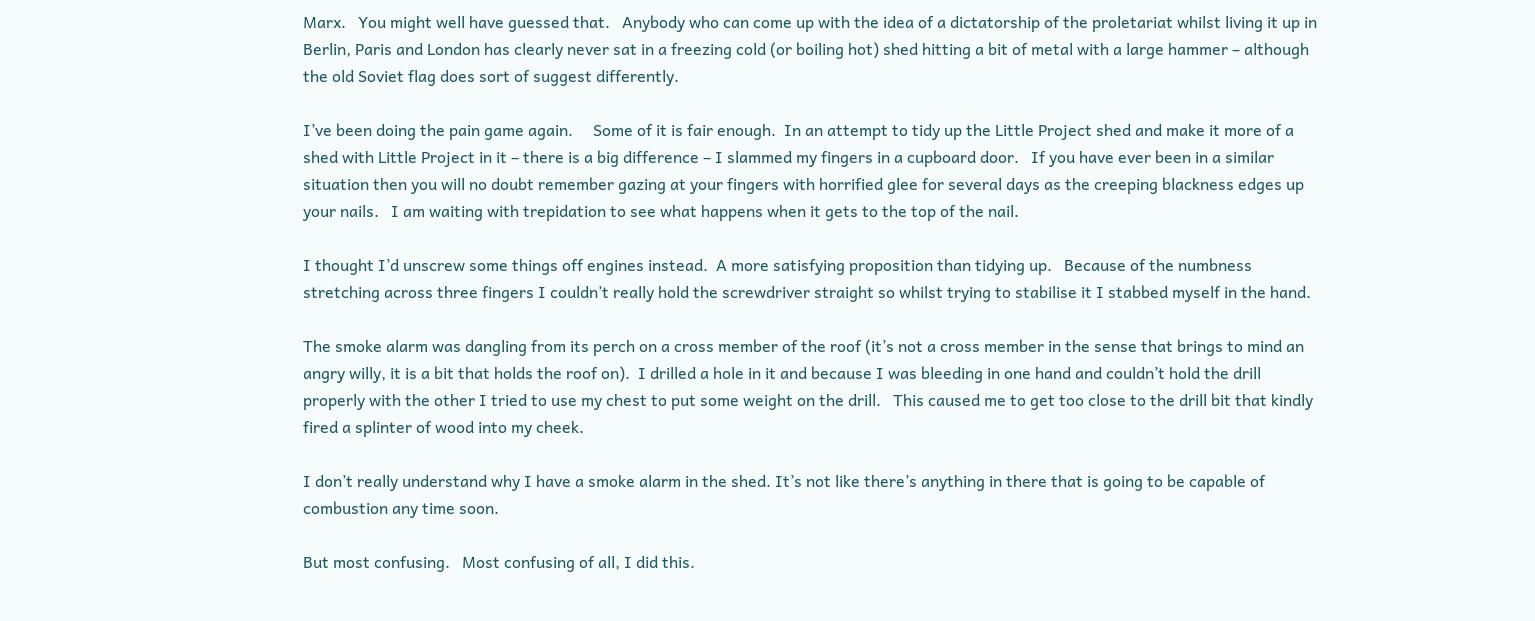Marx.   You might well have guessed that.   Anybody who can come up with the idea of a dictatorship of the proletariat whilst living it up in Berlin, Paris and London has clearly never sat in a freezing cold (or boiling hot) shed hitting a bit of metal with a large hammer – although the old Soviet flag does sort of suggest differently.

I’ve been doing the pain game again.     Some of it is fair enough.  In an attempt to tidy up the Little Project shed and make it more of a shed with Little Project in it – there is a big difference – I slammed my fingers in a cupboard door.   If you have ever been in a similar situation then you will no doubt remember gazing at your fingers with horrified glee for several days as the creeping blackness edges up your nails.   I am waiting with trepidation to see what happens when it gets to the top of the nail.

I thought I’d unscrew some things off engines instead.  A more satisfying proposition than tidying up.   Because of the numbness stretching across three fingers I couldn’t really hold the screwdriver straight so whilst trying to stabilise it I stabbed myself in the hand.

The smoke alarm was dangling from its perch on a cross member of the roof (it’s not a cross member in the sense that brings to mind an angry willy, it is a bit that holds the roof on).  I drilled a hole in it and because I was bleeding in one hand and couldn’t hold the drill properly with the other I tried to use my chest to put some weight on the drill.   This caused me to get too close to the drill bit that kindly fired a splinter of wood into my cheek.

I don’t really understand why I have a smoke alarm in the shed. It’s not like there’s anything in there that is going to be capable of combustion any time soon.

But most confusing.   Most confusing of all, I did this.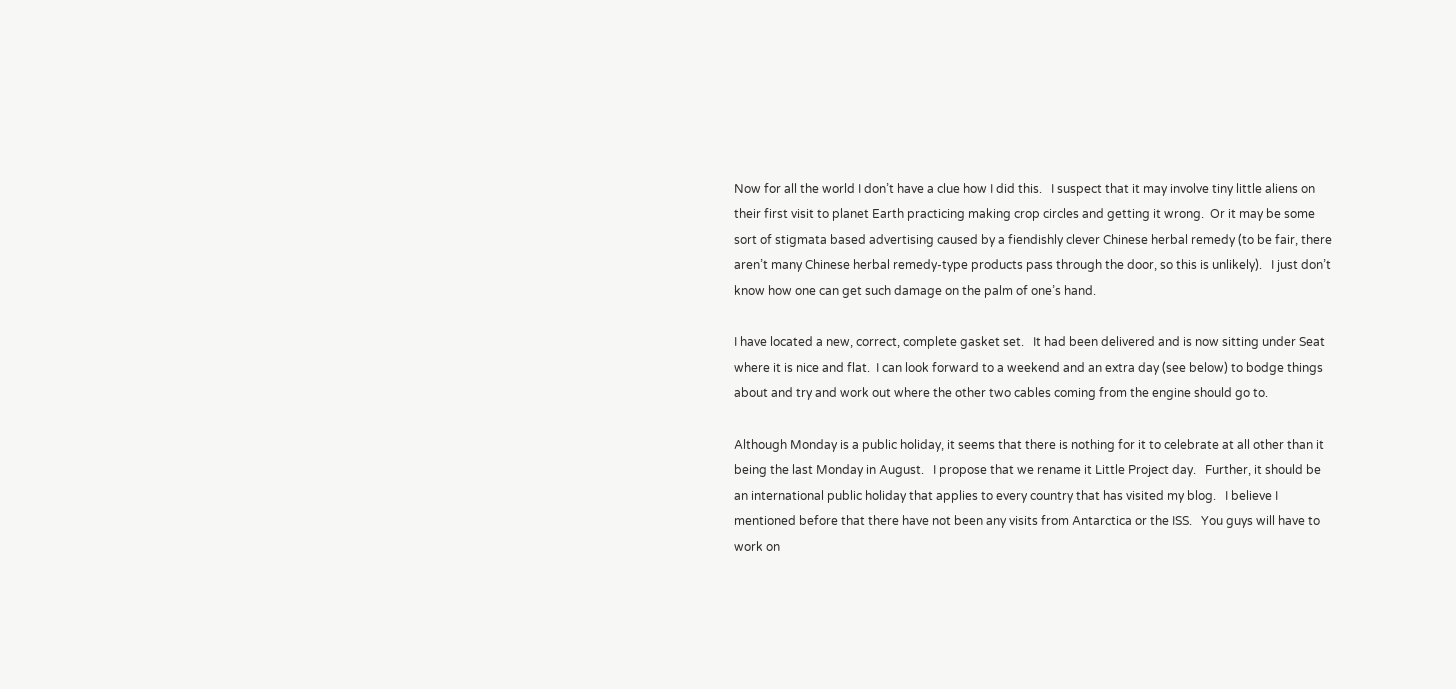Now for all the world I don’t have a clue how I did this.   I suspect that it may involve tiny little aliens on their first visit to planet Earth practicing making crop circles and getting it wrong.  Or it may be some sort of stigmata based advertising caused by a fiendishly clever Chinese herbal remedy (to be fair, there aren’t many Chinese herbal remedy-type products pass through the door, so this is unlikely).   I just don’t know how one can get such damage on the palm of one’s hand.

I have located a new, correct, complete gasket set.   It had been delivered and is now sitting under Seat where it is nice and flat.  I can look forward to a weekend and an extra day (see below) to bodge things about and try and work out where the other two cables coming from the engine should go to.

Although Monday is a public holiday, it seems that there is nothing for it to celebrate at all other than it being the last Monday in August.   I propose that we rename it Little Project day.   Further, it should be an international public holiday that applies to every country that has visited my blog.   I believe I mentioned before that there have not been any visits from Antarctica or the ISS.   You guys will have to work on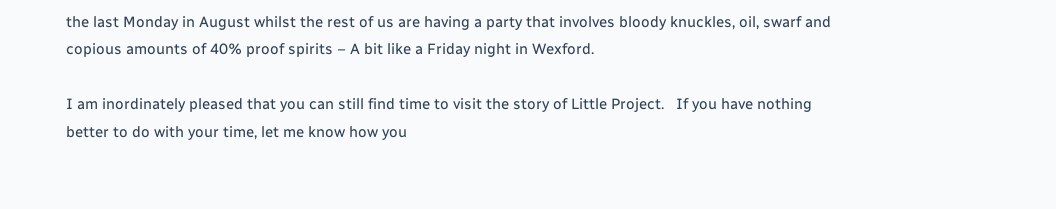the last Monday in August whilst the rest of us are having a party that involves bloody knuckles, oil, swarf and copious amounts of 40% proof spirits – A bit like a Friday night in Wexford.

I am inordinately pleased that you can still find time to visit the story of Little Project.   If you have nothing better to do with your time, let me know how you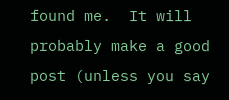found me.  It will probably make a good post (unless you say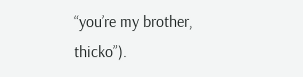“you’re my brother, thicko”).